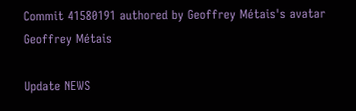Commit 41580191 authored by Geoffrey Métais's avatar Geoffrey Métais

Update NEWS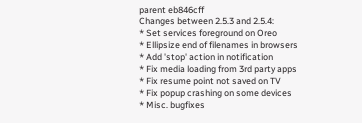parent eb846cff
Changes between 2.5.3 and 2.5.4:
* Set services foreground on Oreo
* Ellipsize end of filenames in browsers
* Add 'stop' action in notification
* Fix media loading from 3rd party apps
* Fix resume point not saved on TV
* Fix popup crashing on some devices
* Misc. bugfixes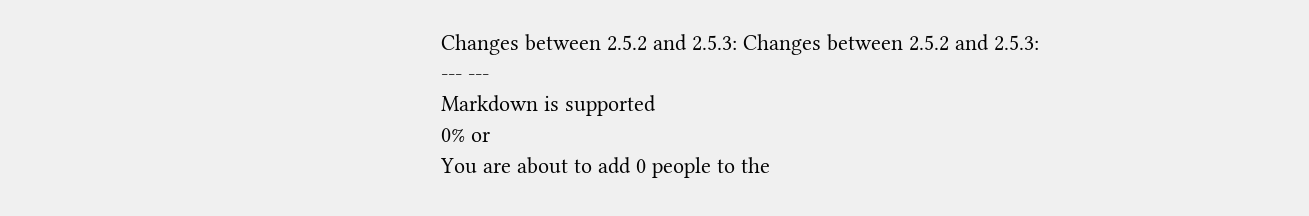Changes between 2.5.2 and 2.5.3: Changes between 2.5.2 and 2.5.3:
--- ---
Markdown is supported
0% or
You are about to add 0 people to the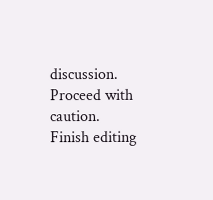discussion. Proceed with caution.
Finish editing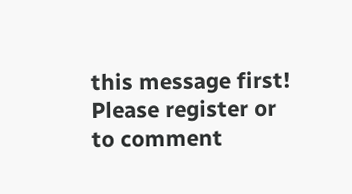this message first!
Please register or to comment